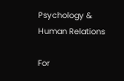Psychology & Human Relations

For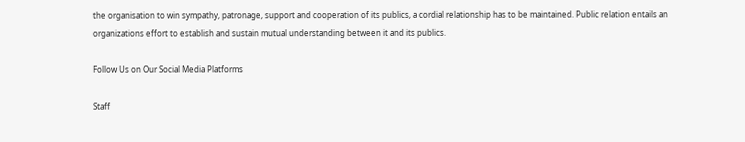the organisation to win sympathy, patronage, support and cooperation of its publics, a cordial relationship has to be maintained. Public relation entails an organizations effort to establish and sustain mutual understanding between it and its publics.

Follow Us on Our Social Media Platforms

Staff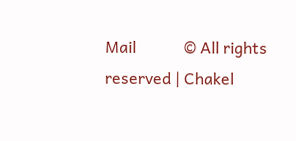Mail            © All rights reserved | Chakel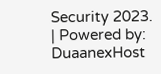Security 2023. | Powered by: DuaanexHost